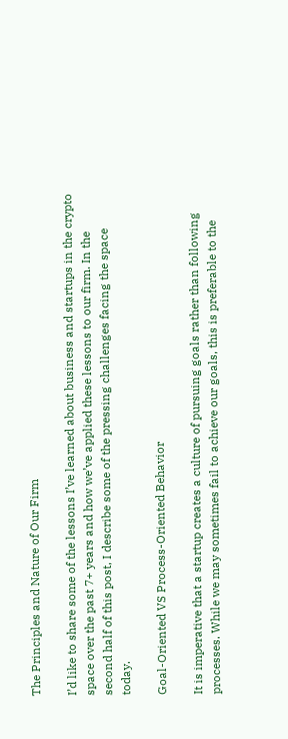The Principles and Nature of Our Firm

I’d like to share some of the lessons I’ve learned about business and startups in the crypto space over the past 7+ years and how we’ve applied these lessons to our firm. In the second half of this post, I describe some of the pressing challenges facing the space today.

Goal-Oriented VS Process-Oriented Behavior

It is imperative that a startup creates a culture of pursuing goals rather than following processes. While we may sometimes fail to achieve our goals, this is preferable to the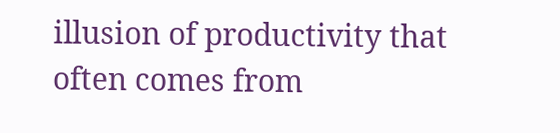illusion of productivity that often comes from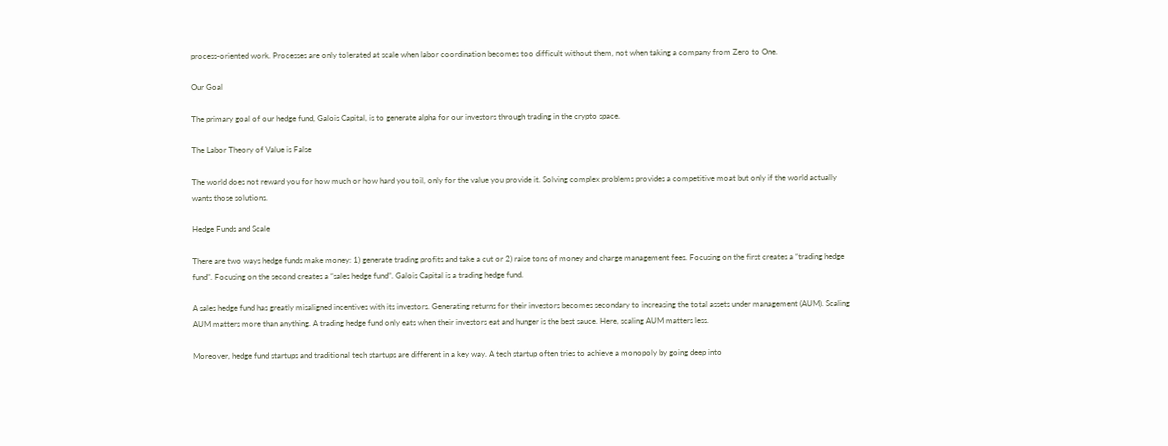process-oriented work. Processes are only tolerated at scale when labor coordination becomes too difficult without them, not when taking a company from Zero to One.

Our Goal

The primary goal of our hedge fund, Galois Capital, is to generate alpha for our investors through trading in the crypto space.

The Labor Theory of Value is False

The world does not reward you for how much or how hard you toil, only for the value you provide it. Solving complex problems provides a competitive moat but only if the world actually wants those solutions.

Hedge Funds and Scale

There are two ways hedge funds make money: 1) generate trading profits and take a cut or 2) raise tons of money and charge management fees. Focusing on the first creates a “trading hedge fund”. Focusing on the second creates a “sales hedge fund”. Galois Capital is a trading hedge fund.

A sales hedge fund has greatly misaligned incentives with its investors. Generating returns for their investors becomes secondary to increasing the total assets under management (AUM). Scaling AUM matters more than anything. A trading hedge fund only eats when their investors eat and hunger is the best sauce. Here, scaling AUM matters less.

Moreover, hedge fund startups and traditional tech startups are different in a key way. A tech startup often tries to achieve a monopoly by going deep into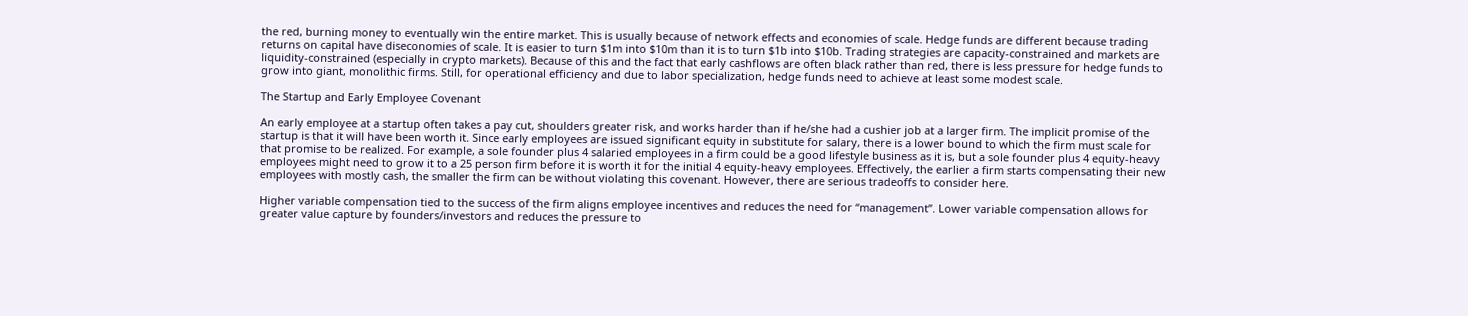the red, burning money to eventually win the entire market. This is usually because of network effects and economies of scale. Hedge funds are different because trading returns on capital have diseconomies of scale. It is easier to turn $1m into $10m than it is to turn $1b into $10b. Trading strategies are capacity-constrained and markets are liquidity-constrained (especially in crypto markets). Because of this and the fact that early cashflows are often black rather than red, there is less pressure for hedge funds to grow into giant, monolithic firms. Still, for operational efficiency and due to labor specialization, hedge funds need to achieve at least some modest scale.

The Startup and Early Employee Covenant

An early employee at a startup often takes a pay cut, shoulders greater risk, and works harder than if he/she had a cushier job at a larger firm. The implicit promise of the startup is that it will have been worth it. Since early employees are issued significant equity in substitute for salary, there is a lower bound to which the firm must scale for that promise to be realized. For example, a sole founder plus 4 salaried employees in a firm could be a good lifestyle business as it is, but a sole founder plus 4 equity-heavy employees might need to grow it to a 25 person firm before it is worth it for the initial 4 equity-heavy employees. Effectively, the earlier a firm starts compensating their new employees with mostly cash, the smaller the firm can be without violating this covenant. However, there are serious tradeoffs to consider here.

Higher variable compensation tied to the success of the firm aligns employee incentives and reduces the need for “management”. Lower variable compensation allows for greater value capture by founders/investors and reduces the pressure to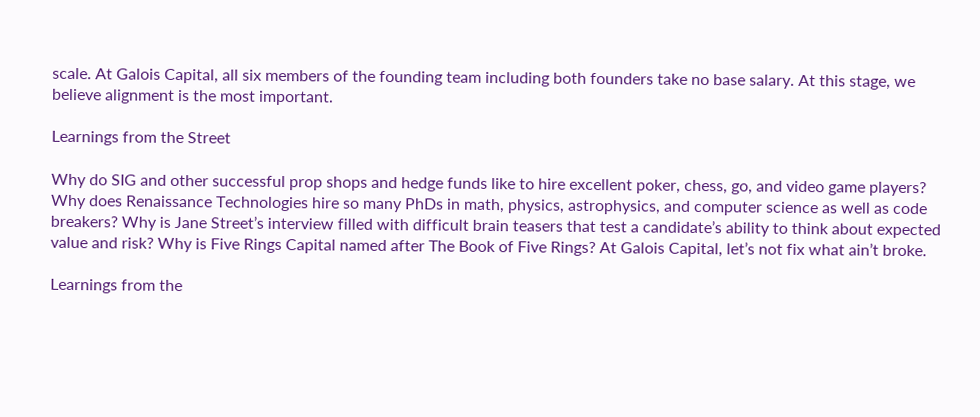scale. At Galois Capital, all six members of the founding team including both founders take no base salary. At this stage, we believe alignment is the most important.

Learnings from the Street

Why do SIG and other successful prop shops and hedge funds like to hire excellent poker, chess, go, and video game players? Why does Renaissance Technologies hire so many PhDs in math, physics, astrophysics, and computer science as well as code breakers? Why is Jane Street’s interview filled with difficult brain teasers that test a candidate’s ability to think about expected value and risk? Why is Five Rings Capital named after The Book of Five Rings? At Galois Capital, let’s not fix what ain’t broke.

Learnings from the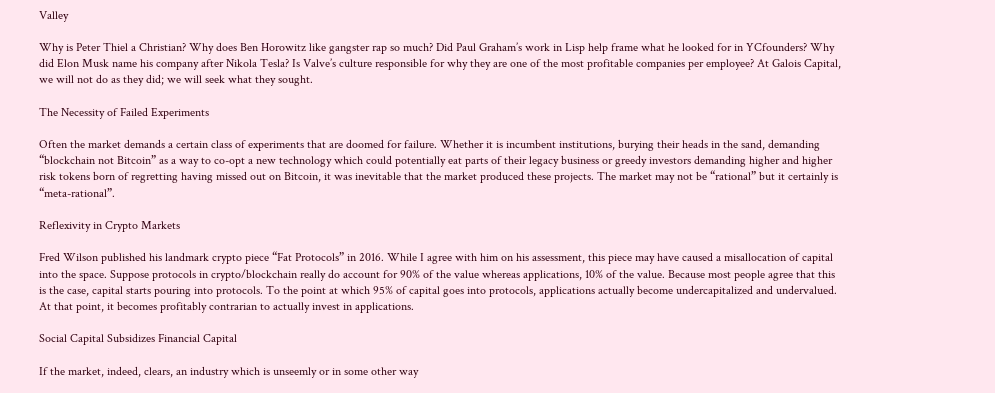Valley

Why is Peter Thiel a Christian? Why does Ben Horowitz like gangster rap so much? Did Paul Graham’s work in Lisp help frame what he looked for in YCfounders? Why did Elon Musk name his company after Nikola Tesla? Is Valve’s culture responsible for why they are one of the most profitable companies per employee? At Galois Capital, we will not do as they did; we will seek what they sought.

The Necessity of Failed Experiments

Often the market demands a certain class of experiments that are doomed for failure. Whether it is incumbent institutions, burying their heads in the sand, demanding “blockchain not Bitcoin” as a way to co-opt a new technology which could potentially eat parts of their legacy business or greedy investors demanding higher and higher risk tokens born of regretting having missed out on Bitcoin, it was inevitable that the market produced these projects. The market may not be “rational” but it certainly is “meta-rational”.

Reflexivity in Crypto Markets

Fred Wilson published his landmark crypto piece “Fat Protocols” in 2016. While I agree with him on his assessment, this piece may have caused a misallocation of capital into the space. Suppose protocols in crypto/blockchain really do account for 90% of the value whereas applications, 10% of the value. Because most people agree that this is the case, capital starts pouring into protocols. To the point at which 95% of capital goes into protocols, applications actually become undercapitalized and undervalued. At that point, it becomes profitably contrarian to actually invest in applications.

Social Capital Subsidizes Financial Capital

If the market, indeed, clears, an industry which is unseemly or in some other way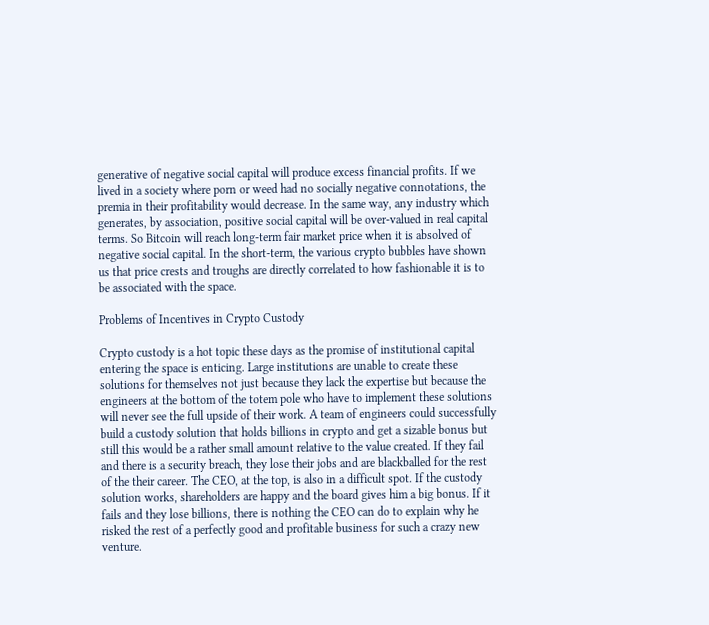generative of negative social capital will produce excess financial profits. If we lived in a society where porn or weed had no socially negative connotations, the premia in their profitability would decrease. In the same way, any industry which generates, by association, positive social capital will be over-valued in real capital terms. So Bitcoin will reach long-term fair market price when it is absolved of negative social capital. In the short-term, the various crypto bubbles have shown us that price crests and troughs are directly correlated to how fashionable it is to be associated with the space.

Problems of Incentives in Crypto Custody

Crypto custody is a hot topic these days as the promise of institutional capital entering the space is enticing. Large institutions are unable to create these solutions for themselves not just because they lack the expertise but because the engineers at the bottom of the totem pole who have to implement these solutions will never see the full upside of their work. A team of engineers could successfully build a custody solution that holds billions in crypto and get a sizable bonus but still this would be a rather small amount relative to the value created. If they fail and there is a security breach, they lose their jobs and are blackballed for the rest of the their career. The CEO, at the top, is also in a difficult spot. If the custody solution works, shareholders are happy and the board gives him a big bonus. If it fails and they lose billions, there is nothing the CEO can do to explain why he risked the rest of a perfectly good and profitable business for such a crazy new venture.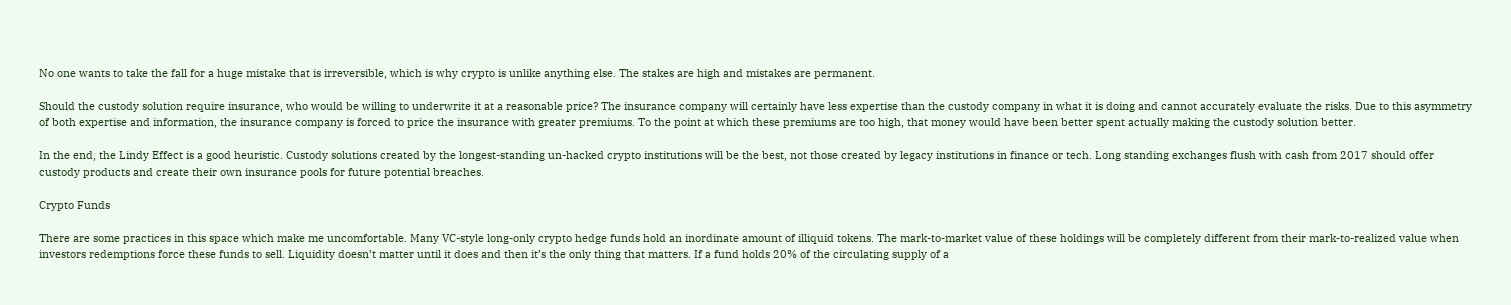No one wants to take the fall for a huge mistake that is irreversible, which is why crypto is unlike anything else. The stakes are high and mistakes are permanent.

Should the custody solution require insurance, who would be willing to underwrite it at a reasonable price? The insurance company will certainly have less expertise than the custody company in what it is doing and cannot accurately evaluate the risks. Due to this asymmetry of both expertise and information, the insurance company is forced to price the insurance with greater premiums. To the point at which these premiums are too high, that money would have been better spent actually making the custody solution better.

In the end, the Lindy Effect is a good heuristic. Custody solutions created by the longest-standing un-hacked crypto institutions will be the best, not those created by legacy institutions in finance or tech. Long standing exchanges flush with cash from 2017 should offer custody products and create their own insurance pools for future potential breaches.

Crypto Funds

There are some practices in this space which make me uncomfortable. Many VC-style long-only crypto hedge funds hold an inordinate amount of illiquid tokens. The mark-to-market value of these holdings will be completely different from their mark-to-realized value when investors redemptions force these funds to sell. Liquidity doesn’t matter until it does and then it’s the only thing that matters. If a fund holds 20% of the circulating supply of a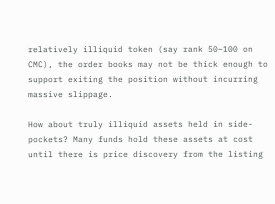relatively illiquid token (say rank 50–100 on CMC), the order books may not be thick enough to support exiting the position without incurring massive slippage.

How about truly illiquid assets held in side-pockets? Many funds hold these assets at cost until there is price discovery from the listing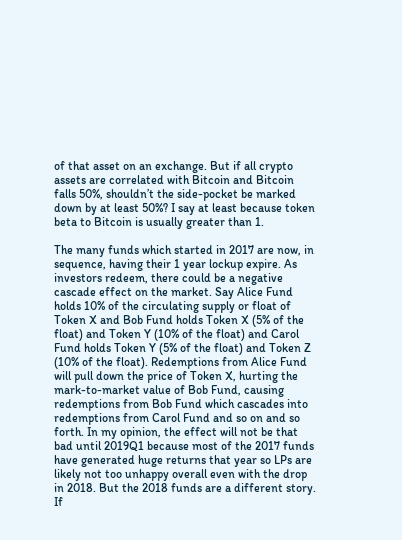of that asset on an exchange. But if all crypto assets are correlated with Bitcoin and Bitcoin falls 50%, shouldn’t the side-pocket be marked down by at least 50%? I say at least because token beta to Bitcoin is usually greater than 1.

The many funds which started in 2017 are now, in sequence, having their 1 year lockup expire. As investors redeem, there could be a negative cascade effect on the market. Say Alice Fund holds 10% of the circulating supply or float of Token X and Bob Fund holds Token X (5% of the float) and Token Y (10% of the float) and Carol Fund holds Token Y (5% of the float) and Token Z (10% of the float). Redemptions from Alice Fund will pull down the price of Token X, hurting the mark-to-market value of Bob Fund, causing redemptions from Bob Fund which cascades into redemptions from Carol Fund and so on and so forth. In my opinion, the effect will not be that bad until 2019Q1 because most of the 2017 funds have generated huge returns that year so LPs are likely not too unhappy overall even with the drop in 2018. But the 2018 funds are a different story. If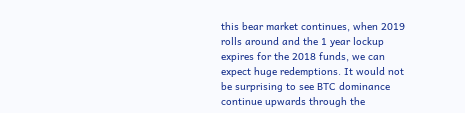this bear market continues, when 2019 rolls around and the 1 year lockup expires for the 2018 funds, we can expect huge redemptions. It would not be surprising to see BTC dominance continue upwards through the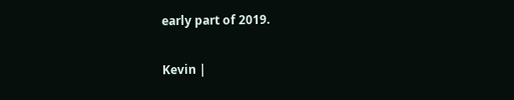early part of 2019.

Kevin |